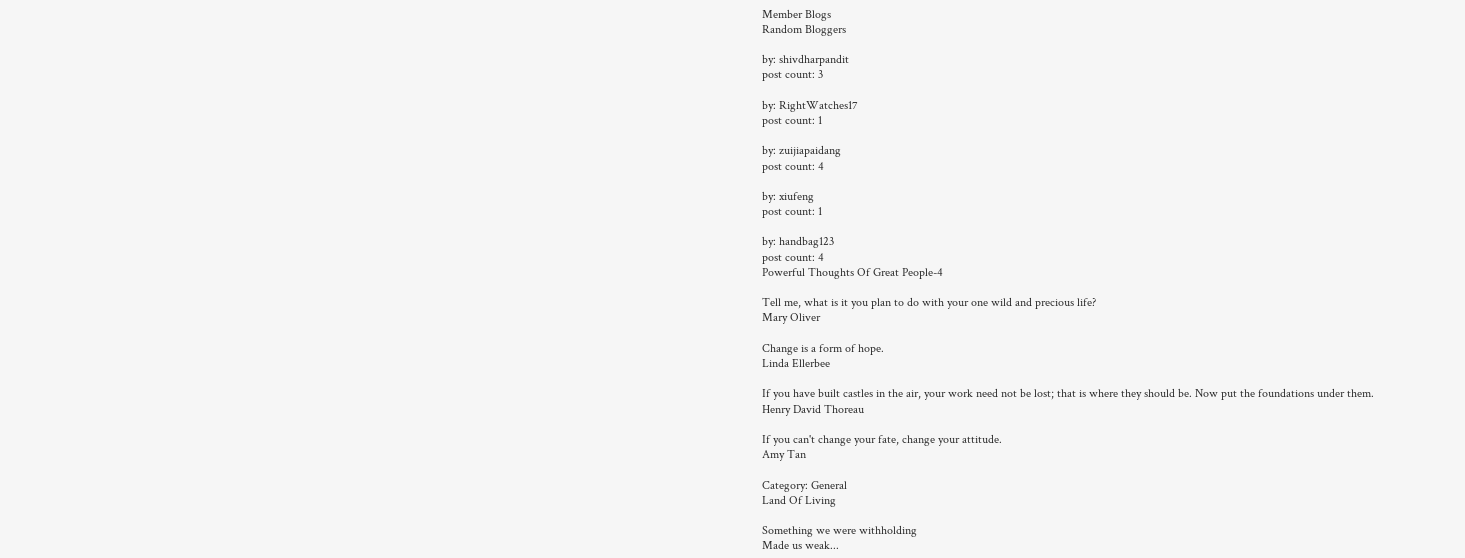Member Blogs
Random Bloggers

by: shivdharpandit
post count: 3

by: RightWatches17
post count: 1

by: zuijiapaidang
post count: 4

by: xiufeng
post count: 1

by: handbag123
post count: 4
Powerful Thoughts Of Great People-4

Tell me, what is it you plan to do with your one wild and precious life?
Mary Oliver

Change is a form of hope.
Linda Ellerbee

If you have built castles in the air, your work need not be lost; that is where they should be. Now put the foundations under them.
Henry David Thoreau

If you can't change your fate, change your attitude.
Amy Tan

Category: General
Land Of Living

Something we were withholding
Made us weak...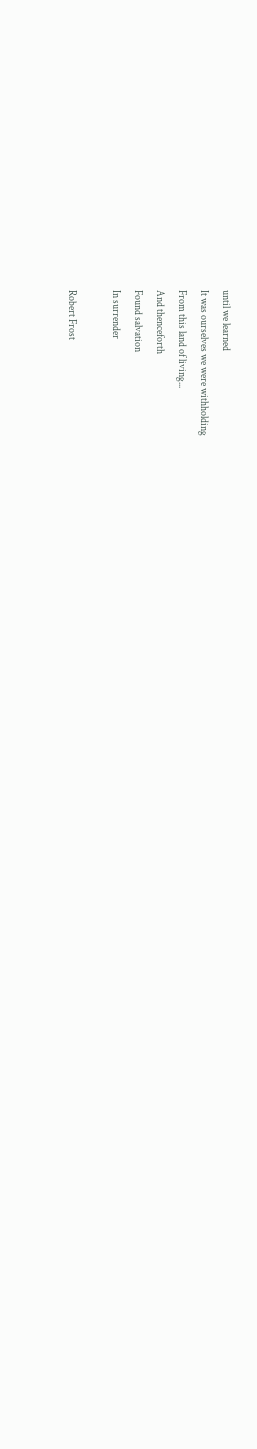until we learned
It was ourselves we were withholding
From this land of living...
And thenceforth
Found salvation
In surrender

Robert Frost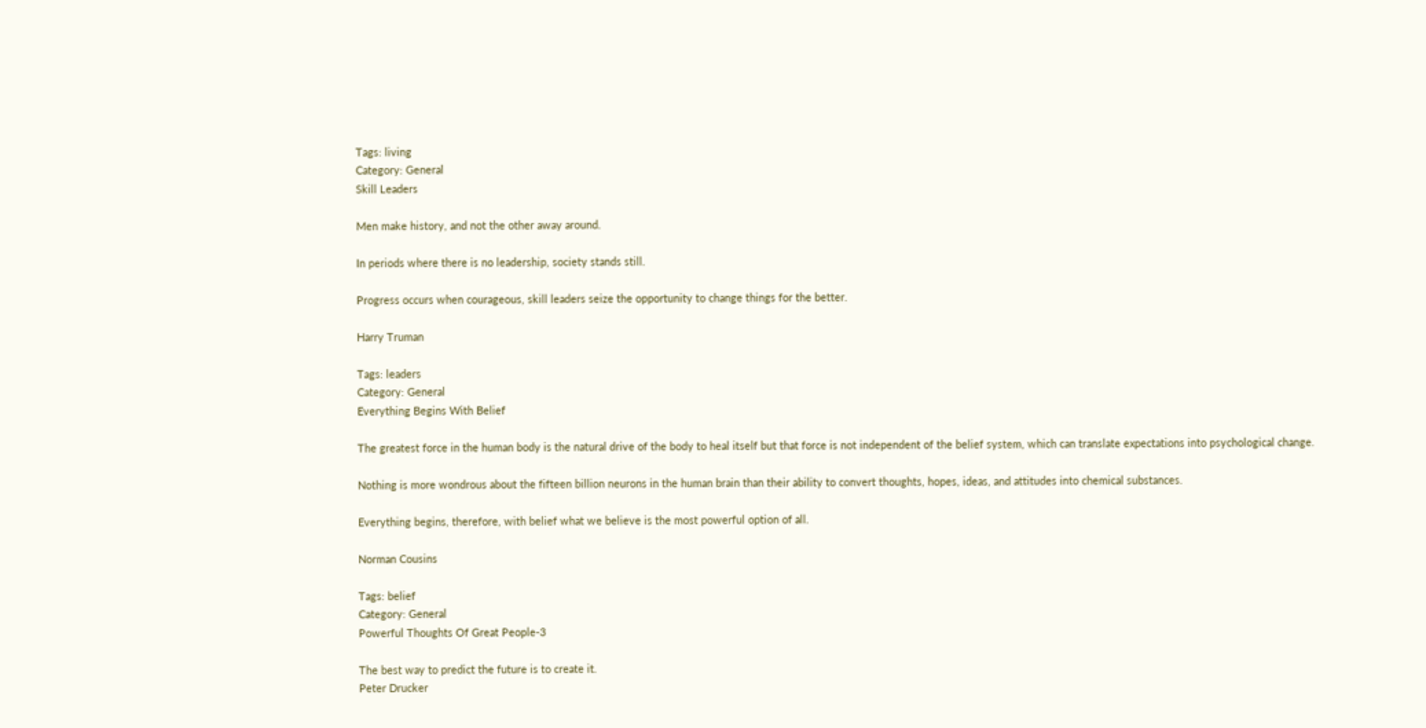Tags: living
Category: General
Skill Leaders

Men make history, and not the other away around.

In periods where there is no leadership, society stands still.

Progress occurs when courageous, skill leaders seize the opportunity to change things for the better.

Harry Truman

Tags: leaders
Category: General
Everything Begins With Belief

The greatest force in the human body is the natural drive of the body to heal itself but that force is not independent of the belief system, which can translate expectations into psychological change.

Nothing is more wondrous about the fifteen billion neurons in the human brain than their ability to convert thoughts, hopes, ideas, and attitudes into chemical substances.

Everything begins, therefore, with belief what we believe is the most powerful option of all.

Norman Cousins

Tags: belief
Category: General
Powerful Thoughts Of Great People-3

The best way to predict the future is to create it.
Peter Drucker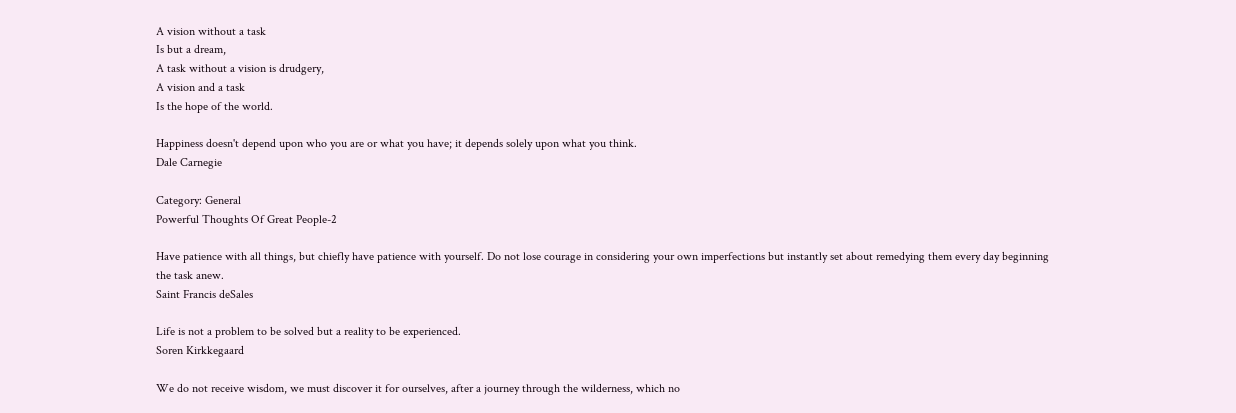A vision without a task
Is but a dream,
A task without a vision is drudgery,
A vision and a task
Is the hope of the world.

Happiness doesn't depend upon who you are or what you have; it depends solely upon what you think.
Dale Carnegie

Category: General
Powerful Thoughts Of Great People-2

Have patience with all things, but chiefly have patience with yourself. Do not lose courage in considering your own imperfections but instantly set about remedying them every day beginning the task anew.
Saint Francis deSales

Life is not a problem to be solved but a reality to be experienced.
Soren Kirkkegaard

We do not receive wisdom, we must discover it for ourselves, after a journey through the wilderness, which no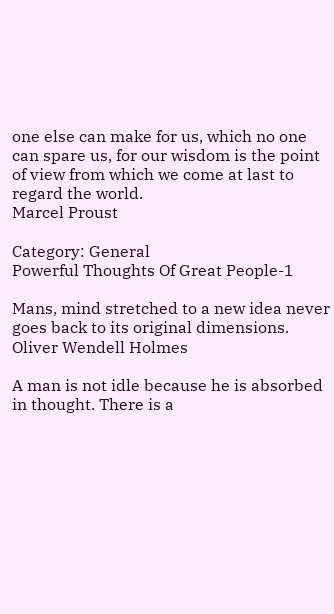one else can make for us, which no one can spare us, for our wisdom is the point of view from which we come at last to regard the world.
Marcel Proust

Category: General
Powerful Thoughts Of Great People-1

Mans, mind stretched to a new idea never goes back to its original dimensions.
Oliver Wendell Holmes

A man is not idle because he is absorbed in thought. There is a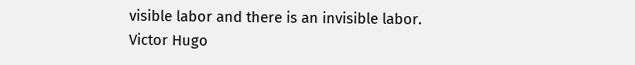visible labor and there is an invisible labor.
Victor Hugo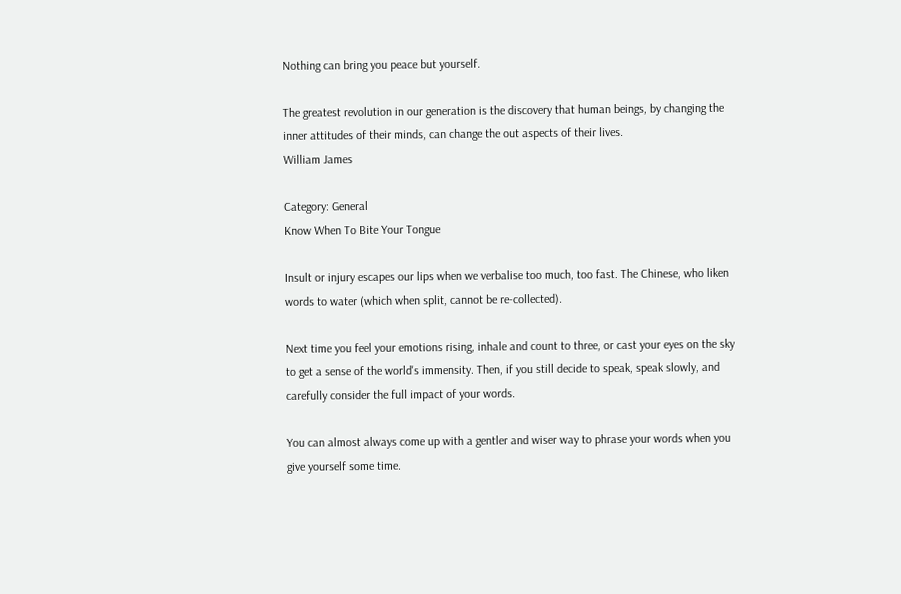Nothing can bring you peace but yourself.

The greatest revolution in our generation is the discovery that human beings, by changing the inner attitudes of their minds, can change the out aspects of their lives.
William James

Category: General
Know When To Bite Your Tongue

Insult or injury escapes our lips when we verbalise too much, too fast. The Chinese, who liken words to water (which when split, cannot be re-collected).

Next time you feel your emotions rising, inhale and count to three, or cast your eyes on the sky to get a sense of the world's immensity. Then, if you still decide to speak, speak slowly, and carefully consider the full impact of your words.

You can almost always come up with a gentler and wiser way to phrase your words when you give yourself some time.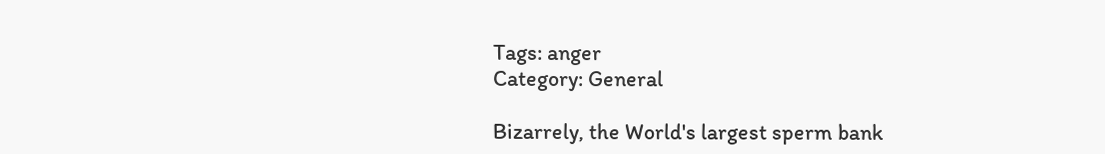Tags: anger
Category: General

Bizarrely, the World's largest sperm bank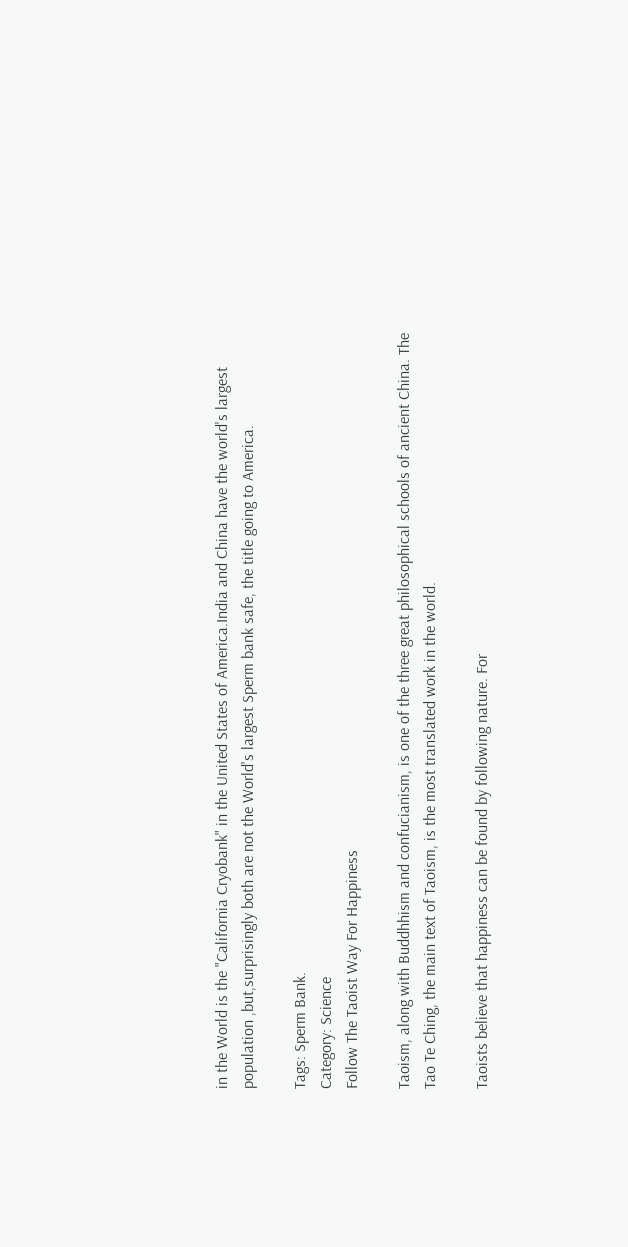in the World is the "California Cryobank" in the United States of America.India and China have the world's largest population ,but,surprisingly both are not the World's largest Sperm bank safe, the title going to America.

Tags: Sperm Bank.
Category: Science
Follow The Taoist Way For Happiness

Taoism, along with Buddhhism and confucianism, is one of the three great philosophical schools of ancient China. The Tao Te Ching, the main text of Taoism, is the most translated work in the world.

Taoists believe that happiness can be found by following nature. For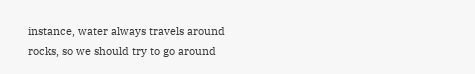instance, water always travels around rocks, so we should try to go around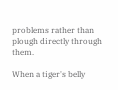problems rather than plough directly through them.

When a tiger's belly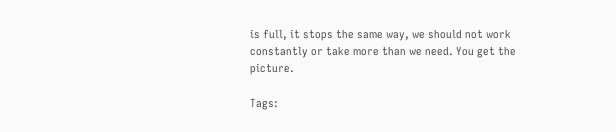is full, it stops the same way, we should not work constantly or take more than we need. You get the picture.

Tags: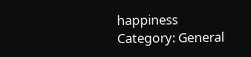happiness
Category: General